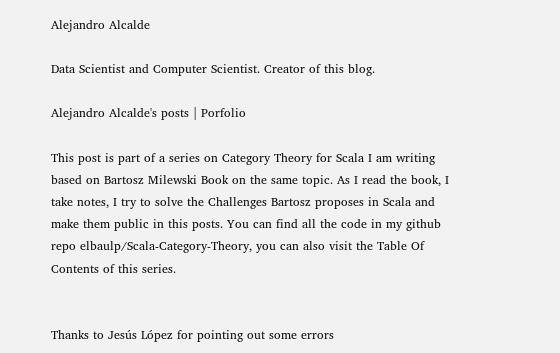Alejandro Alcalde

Data Scientist and Computer Scientist. Creator of this blog.

Alejandro Alcalde's posts | Porfolio

This post is part of a series on Category Theory for Scala I am writing based on Bartosz Milewski Book on the same topic. As I read the book, I take notes, I try to solve the Challenges Bartosz proposes in Scala and make them public in this posts. You can find all the code in my github repo elbaulp/Scala-Category-Theory, you can also visit the Table Of Contents of this series.


Thanks to Jesús López for pointing out some errors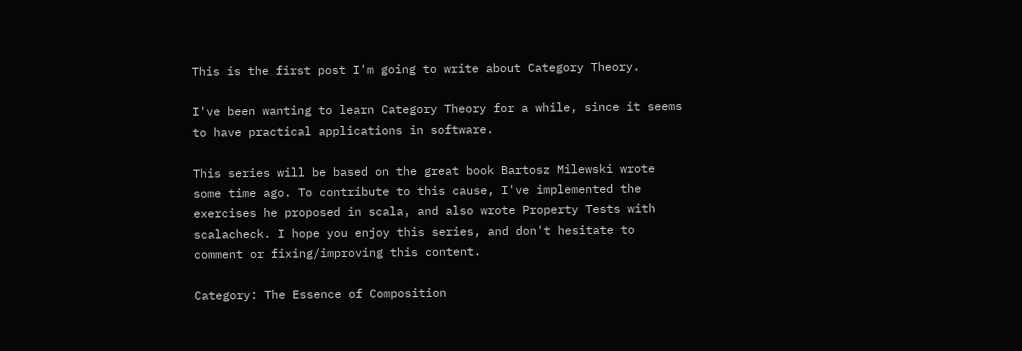This is the first post I'm going to write about Category Theory.

I've been wanting to learn Category Theory for a while, since it seems to have practical applications in software.

This series will be based on the great book Bartosz Milewski wrote some time ago. To contribute to this cause, I've implemented the exercises he proposed in scala, and also wrote Property Tests with scalacheck. I hope you enjoy this series, and don't hesitate to comment or fixing/improving this content.

Category: The Essence of Composition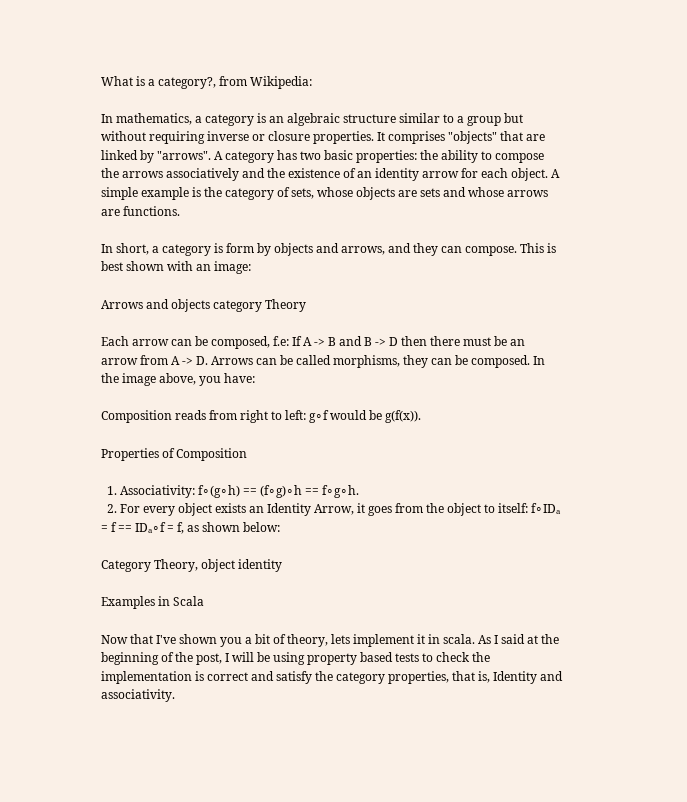What is a category?, from Wikipedia:

In mathematics, a category is an algebraic structure similar to a group but without requiring inverse or closure properties. It comprises "objects" that are linked by "arrows". A category has two basic properties: the ability to compose the arrows associatively and the existence of an identity arrow for each object. A simple example is the category of sets, whose objects are sets and whose arrows are functions.

In short, a category is form by objects and arrows, and they can compose. This is best shown with an image:

Arrows and objects category Theory

Each arrow can be composed, f.e: If A -> B and B -> D then there must be an arrow from A -> D. Arrows can be called morphisms, they can be composed. In the image above, you have:

Composition reads from right to left: g∘f would be g(f(x)).

Properties of Composition

  1. Associativity: f∘(g∘h) == (f∘g)∘h == f∘g∘h.
  2. For every object exists an Identity Arrow, it goes from the object to itself: f∘IDₐ = f == IDₐ∘f = f, as shown below:

Category Theory, object identity

Examples in Scala

Now that I've shown you a bit of theory, lets implement it in scala. As I said at the beginning of the post, I will be using property based tests to check the implementation is correct and satisfy the category properties, that is, Identity and associativity.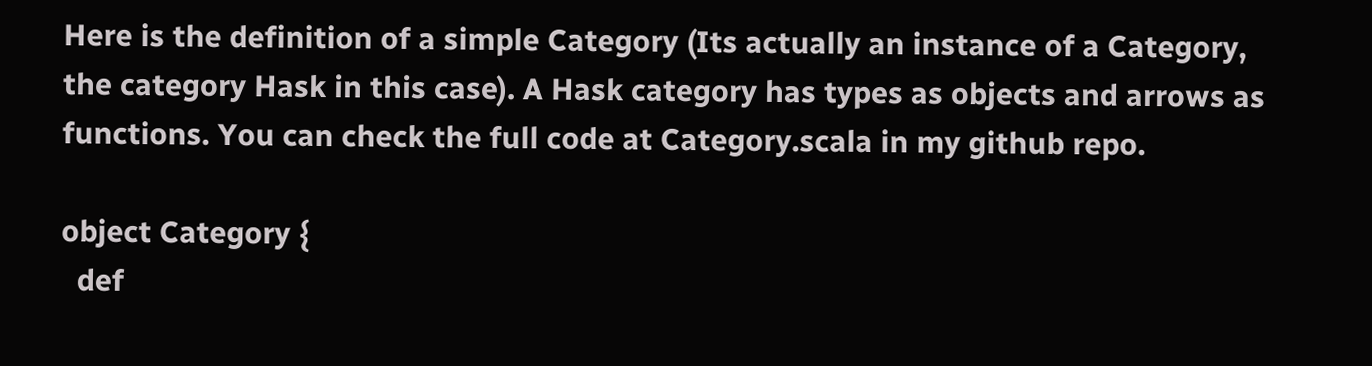Here is the definition of a simple Category (Its actually an instance of a Category, the category Hask in this case). A Hask category has types as objects and arrows as functions. You can check the full code at Category.scala in my github repo.

object Category {
  def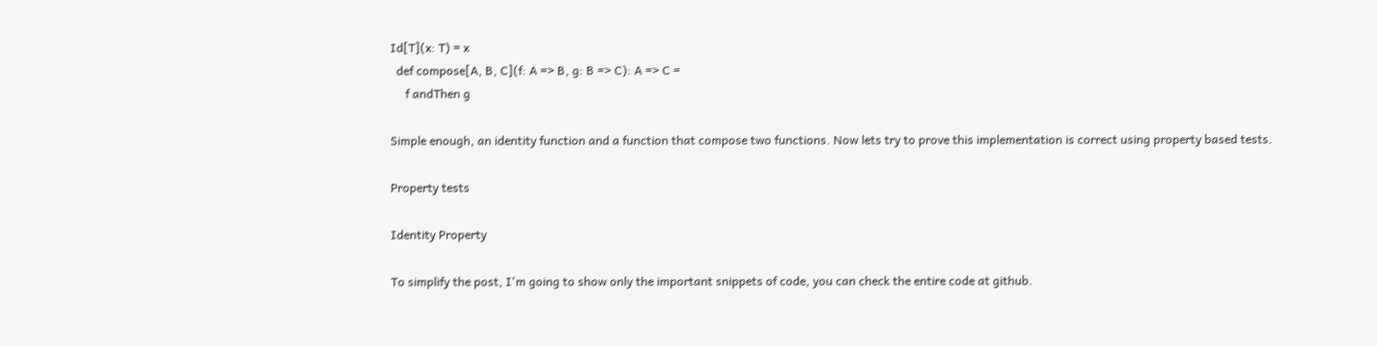Id[T](x: T) = x
  def compose[A, B, C](f: A => B, g: B => C): A => C =
     f andThen g

Simple enough, an identity function and a function that compose two functions. Now lets try to prove this implementation is correct using property based tests.

Property tests

Identity Property

To simplify the post, I'm going to show only the important snippets of code, you can check the entire code at github.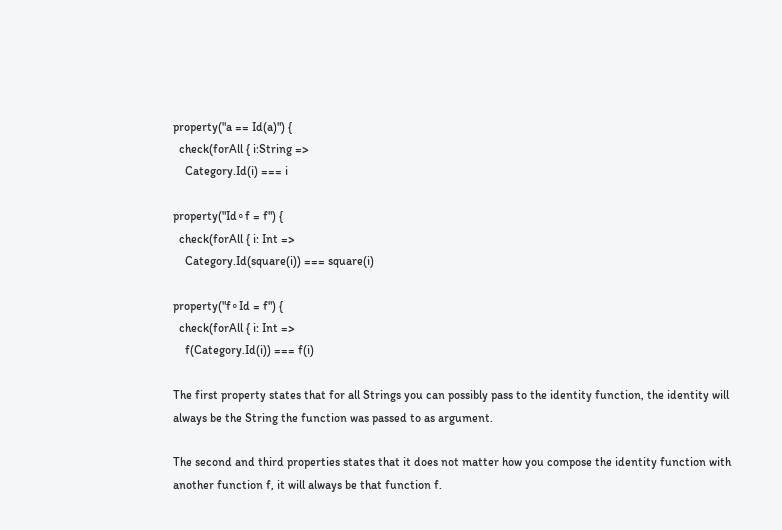property("a == Id(a)") {
  check(forAll { i:String =>
    Category.Id(i) === i

property("Id∘f = f") {
  check(forAll { i: Int =>
    Category.Id(square(i)) === square(i)

property("f∘Id = f") {
  check(forAll { i: Int =>
    f(Category.Id(i)) === f(i)

The first property states that for all Strings you can possibly pass to the identity function, the identity will always be the String the function was passed to as argument.

The second and third properties states that it does not matter how you compose the identity function with another function f, it will always be that function f.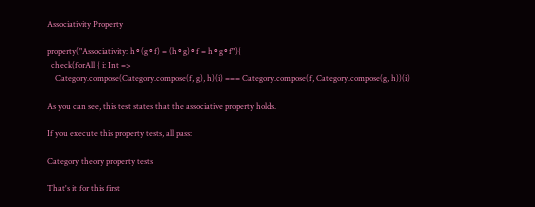Associativity Property

property("Associativity: h∘(g∘f) = (h∘g)∘f = h∘g∘f"){
  check(forAll { i: Int =>
    Category.compose(Category.compose(f, g), h)(i) === Category.compose(f, Category.compose(g, h))(i)

As you can see, this test states that the associative property holds.

If you execute this property tests, all pass:

Category theory property tests

That's it for this first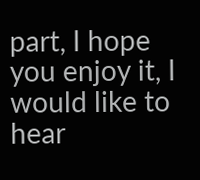part, I hope you enjoy it, I would like to hear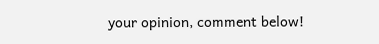your opinion, comment below!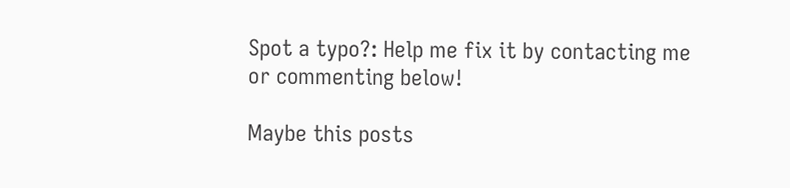Spot a typo?: Help me fix it by contacting me or commenting below!

Maybe this posts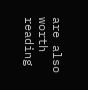are also worth reading